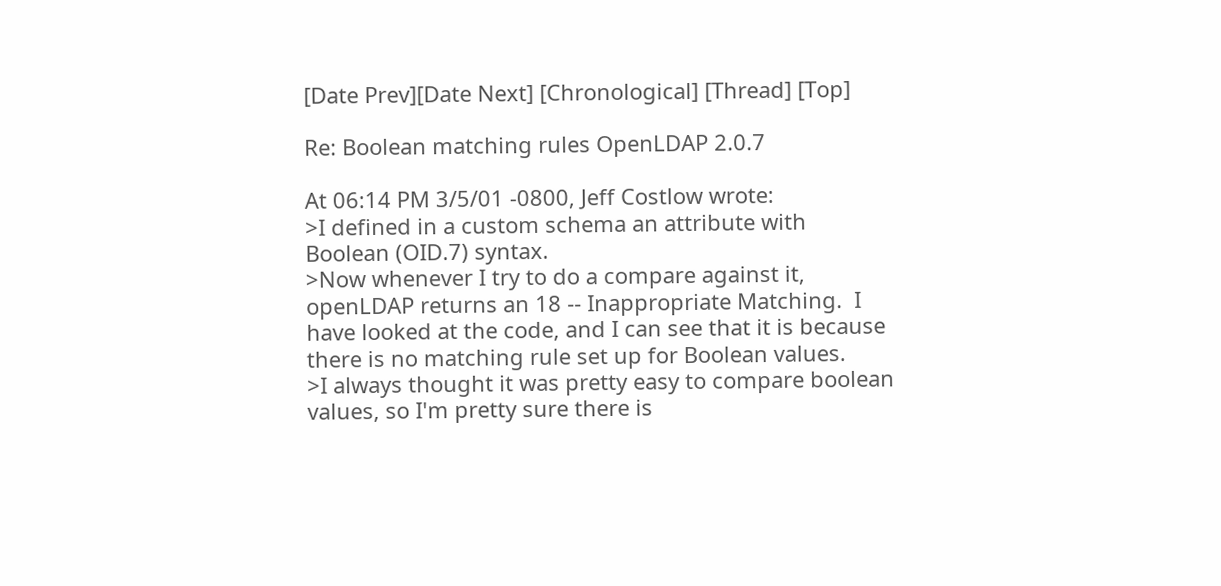[Date Prev][Date Next] [Chronological] [Thread] [Top]

Re: Boolean matching rules OpenLDAP 2.0.7

At 06:14 PM 3/5/01 -0800, Jeff Costlow wrote:
>I defined in a custom schema an attribute with Boolean (OID.7) syntax.
>Now whenever I try to do a compare against it, openLDAP returns an 18 -- Inappropriate Matching.  I have looked at the code, and I can see that it is because there is no matching rule set up for Boolean values.
>I always thought it was pretty easy to compare boolean values, so I'm pretty sure there is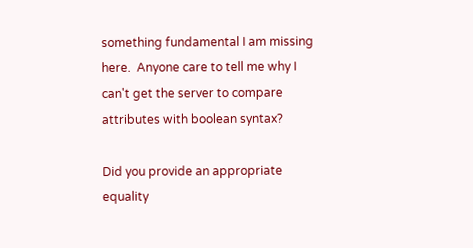something fundamental I am missing here.  Anyone care to tell me why I can't get the server to compare attributes with boolean syntax?

Did you provide an appropriate equality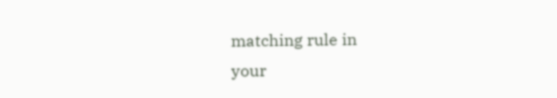matching rule in
your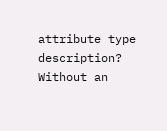attribute type description?   Without an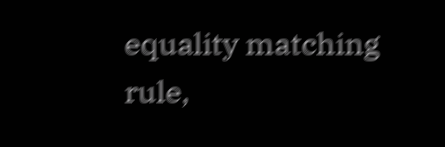equality matching
rule,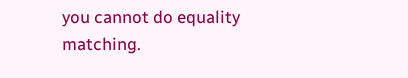you cannot do equality matching.